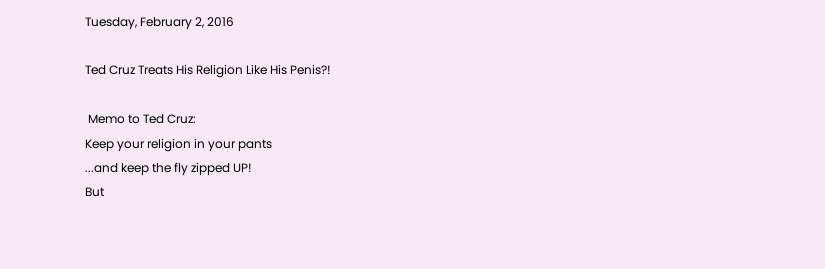Tuesday, February 2, 2016

Ted Cruz Treats His Religion Like His Penis?!

 Memo to Ted Cruz:
Keep your religion in your pants
...and keep the fly zipped UP!
But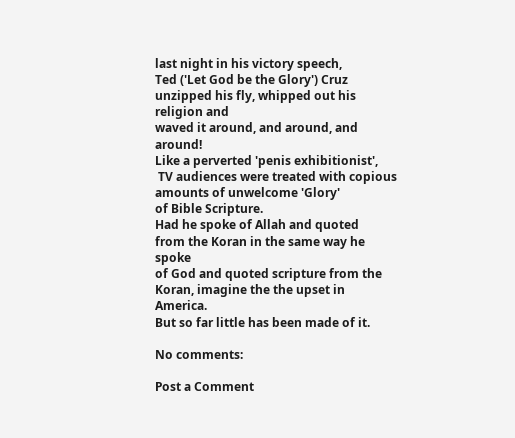last night in his victory speech,
Ted ('Let God be the Glory') Cruz
unzipped his fly, whipped out his religion and
waved it around, and around, and around!
Like a perverted 'penis exhibitionist',
 TV audiences were treated with copious
amounts of unwelcome 'Glory'
of Bible Scripture.
Had he spoke of Allah and quoted
from the Koran in the same way he spoke
of God and quoted scripture from the
Koran, imagine the the upset in America.
But so far little has been made of it.

No comments:

Post a Comment